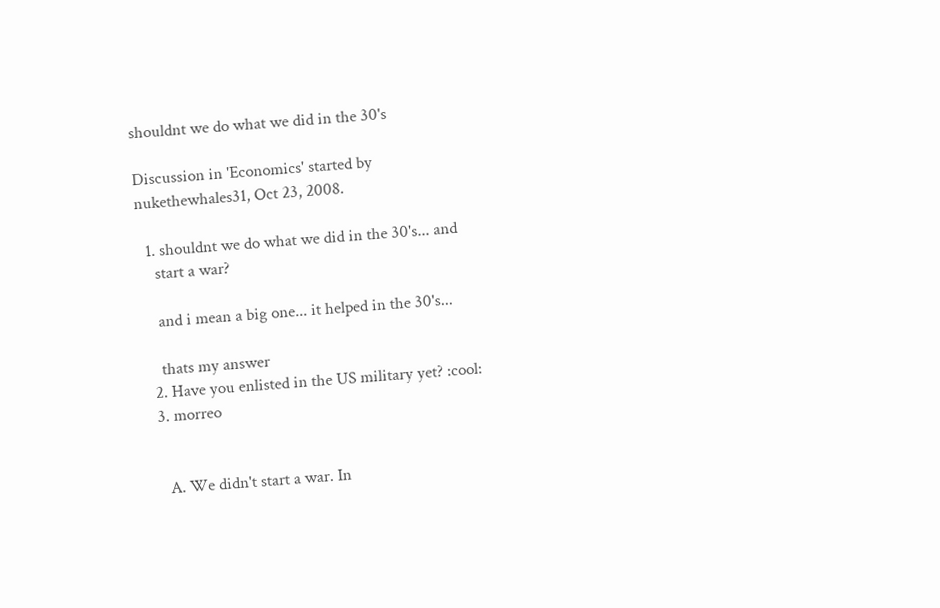shouldnt we do what we did in the 30's

Discussion in 'Economics' started by nukethewhales31, Oct 23, 2008.

  1. shouldnt we do what we did in the 30's... and
    start a war?

    and i mean a big one... it helped in the 30's...

    thats my answer
  2. Have you enlisted in the US military yet? :cool:
  3. morreo


    A. We didn't start a war. In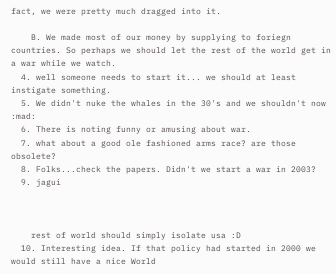fact, we were pretty much dragged into it.

    B. We made most of our money by supplying to foriegn countries. So perhaps we should let the rest of the world get in a war while we watch.
  4. well someone needs to start it... we should at least instigate something.
  5. We didn't nuke the whales in the 30's and we shouldn't now :mad:
  6. There is noting funny or amusing about war.
  7. what about a good ole fashioned arms race? are those obsolete?
  8. Folks...check the papers. Didn't we start a war in 2003?
  9. jagui



    rest of world should simply isolate usa :D
  10. Interesting idea. If that policy had started in 2000 we would still have a nice World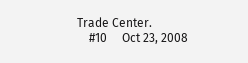Trade Center.
    #10     Oct 23, 2008